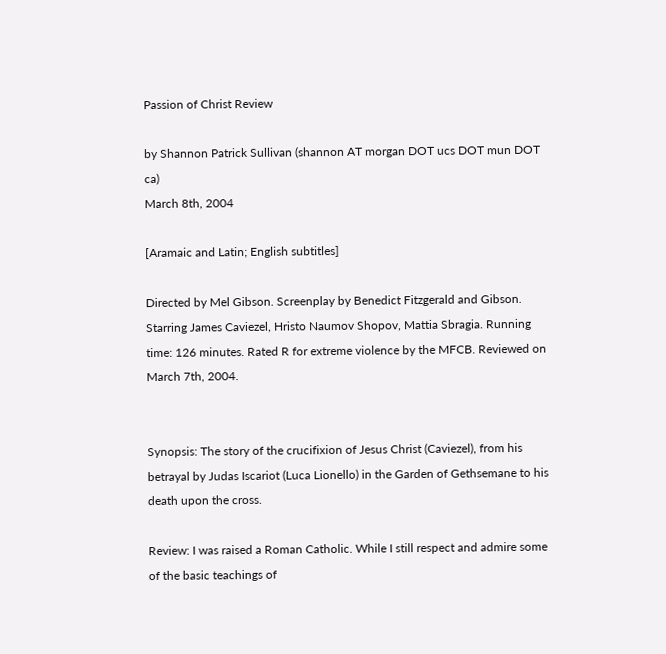Passion of Christ Review

by Shannon Patrick Sullivan (shannon AT morgan DOT ucs DOT mun DOT ca)
March 8th, 2004

[Aramaic and Latin; English subtitles]

Directed by Mel Gibson. Screenplay by Benedict Fitzgerald and Gibson. Starring James Caviezel, Hristo Naumov Shopov, Mattia Sbragia. Running time: 126 minutes. Rated R for extreme violence by the MFCB. Reviewed on March 7th, 2004.


Synopsis: The story of the crucifixion of Jesus Christ (Caviezel), from his betrayal by Judas Iscariot (Luca Lionello) in the Garden of Gethsemane to his death upon the cross.

Review: I was raised a Roman Catholic. While I still respect and admire some of the basic teachings of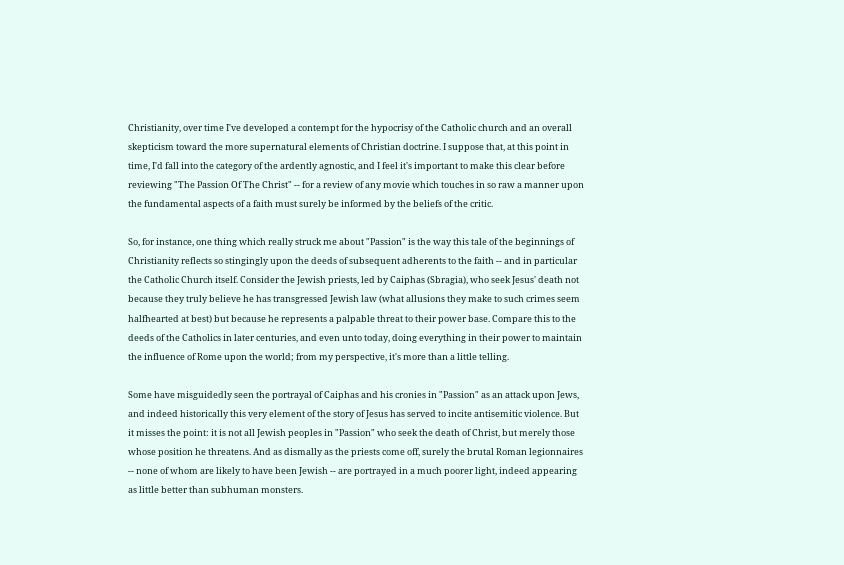Christianity, over time I've developed a contempt for the hypocrisy of the Catholic church and an overall skepticism toward the more supernatural elements of Christian doctrine. I suppose that, at this point in time, I'd fall into the category of the ardently agnostic, and I feel it's important to make this clear before reviewing "The Passion Of The Christ" -- for a review of any movie which touches in so raw a manner upon the fundamental aspects of a faith must surely be informed by the beliefs of the critic.

So, for instance, one thing which really struck me about "Passion" is the way this tale of the beginnings of Christianity reflects so stingingly upon the deeds of subsequent adherents to the faith -- and in particular the Catholic Church itself. Consider the Jewish priests, led by Caiphas (Sbragia), who seek Jesus' death not because they truly believe he has transgressed Jewish law (what allusions they make to such crimes seem halfhearted at best) but because he represents a palpable threat to their power base. Compare this to the deeds of the Catholics in later centuries, and even unto today, doing everything in their power to maintain the influence of Rome upon the world; from my perspective, it's more than a little telling.

Some have misguidedly seen the portrayal of Caiphas and his cronies in "Passion" as an attack upon Jews, and indeed historically this very element of the story of Jesus has served to incite antisemitic violence. But it misses the point: it is not all Jewish peoples in "Passion" who seek the death of Christ, but merely those whose position he threatens. And as dismally as the priests come off, surely the brutal Roman legionnaires -- none of whom are likely to have been Jewish -- are portrayed in a much poorer light, indeed appearing as little better than subhuman monsters.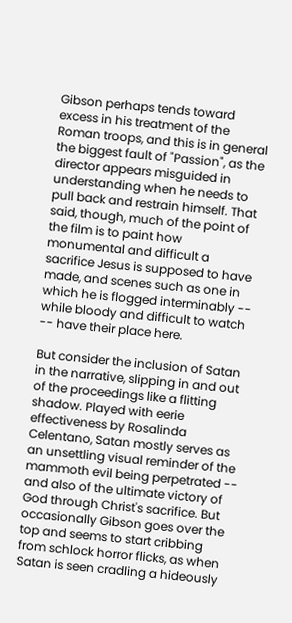Gibson perhaps tends toward excess in his treatment of the Roman troops, and this is in general the biggest fault of "Passion", as the director appears misguided in understanding when he needs to pull back and restrain himself. That said, though, much of the point of the film is to paint how monumental and difficult a sacrifice Jesus is supposed to have made, and scenes such as one in which he is flogged interminably -- while bloody and difficult to watch -- have their place here.

But consider the inclusion of Satan in the narrative, slipping in and out of the proceedings like a flitting shadow. Played with eerie effectiveness by Rosalinda Celentano, Satan mostly serves as an unsettling visual reminder of the mammoth evil being perpetrated -- and also of the ultimate victory of God through Christ's sacrifice. But occasionally Gibson goes over the top and seems to start cribbing from schlock horror flicks, as when Satan is seen cradling a hideously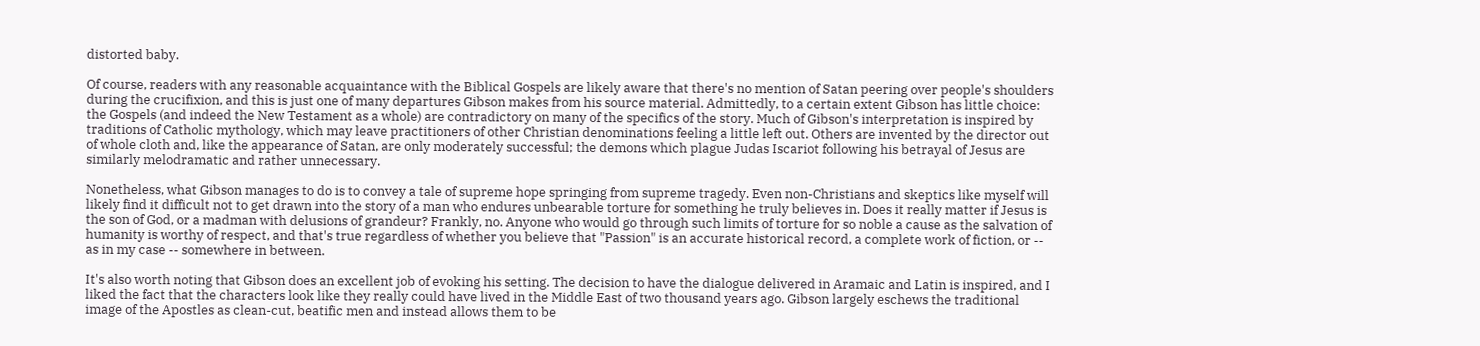distorted baby.

Of course, readers with any reasonable acquaintance with the Biblical Gospels are likely aware that there's no mention of Satan peering over people's shoulders during the crucifixion, and this is just one of many departures Gibson makes from his source material. Admittedly, to a certain extent Gibson has little choice: the Gospels (and indeed the New Testament as a whole) are contradictory on many of the specifics of the story. Much of Gibson's interpretation is inspired by traditions of Catholic mythology, which may leave practitioners of other Christian denominations feeling a little left out. Others are invented by the director out of whole cloth and, like the appearance of Satan, are only moderately successful; the demons which plague Judas Iscariot following his betrayal of Jesus are similarly melodramatic and rather unnecessary.

Nonetheless, what Gibson manages to do is to convey a tale of supreme hope springing from supreme tragedy. Even non-Christians and skeptics like myself will likely find it difficult not to get drawn into the story of a man who endures unbearable torture for something he truly believes in. Does it really matter if Jesus is the son of God, or a madman with delusions of grandeur? Frankly, no. Anyone who would go through such limits of torture for so noble a cause as the salvation of humanity is worthy of respect, and that's true regardless of whether you believe that "Passion" is an accurate historical record, a complete work of fiction, or -- as in my case -- somewhere in between.

It's also worth noting that Gibson does an excellent job of evoking his setting. The decision to have the dialogue delivered in Aramaic and Latin is inspired, and I liked the fact that the characters look like they really could have lived in the Middle East of two thousand years ago. Gibson largely eschews the traditional image of the Apostles as clean-cut, beatific men and instead allows them to be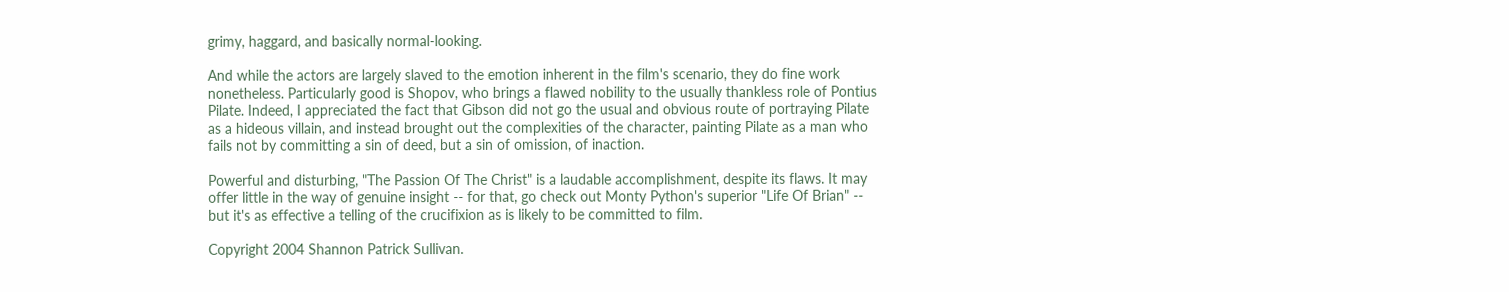grimy, haggard, and basically normal-looking.

And while the actors are largely slaved to the emotion inherent in the film's scenario, they do fine work nonetheless. Particularly good is Shopov, who brings a flawed nobility to the usually thankless role of Pontius Pilate. Indeed, I appreciated the fact that Gibson did not go the usual and obvious route of portraying Pilate as a hideous villain, and instead brought out the complexities of the character, painting Pilate as a man who fails not by committing a sin of deed, but a sin of omission, of inaction.

Powerful and disturbing, "The Passion Of The Christ" is a laudable accomplishment, despite its flaws. It may offer little in the way of genuine insight -- for that, go check out Monty Python's superior "Life Of Brian" -- but it's as effective a telling of the crucifixion as is likely to be committed to film.

Copyright 2004 Shannon Patrick Sullivan.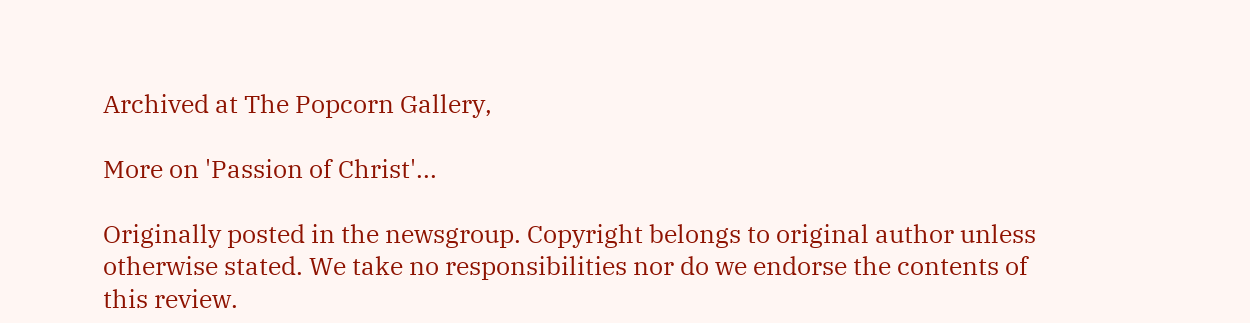Archived at The Popcorn Gallery,

More on 'Passion of Christ'...

Originally posted in the newsgroup. Copyright belongs to original author unless otherwise stated. We take no responsibilities nor do we endorse the contents of this review.